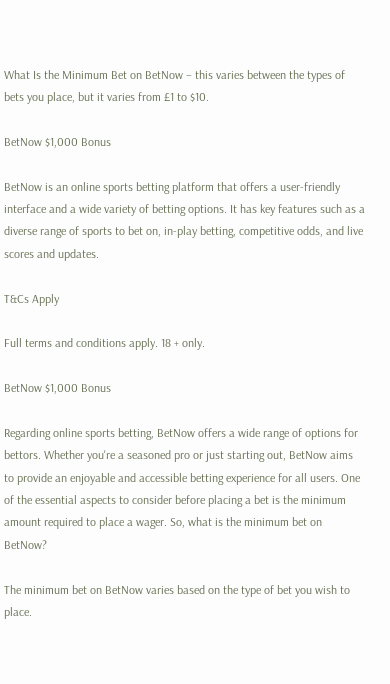What Is the Minimum Bet on BetNow – this varies between the types of bets you place, but it varies from £1 to $10.

BetNow $1,000 Bonus

BetNow is an online sports betting platform that offers a user-friendly interface and a wide variety of betting options. It has key features such as a diverse range of sports to bet on, in-play betting, competitive odds, and live scores and updates.

T&Cs Apply

Full terms and conditions apply. 18 + only.

BetNow $1,000 Bonus

Regarding online sports betting, BetNow offers a wide range of options for bettors. Whether you're a seasoned pro or just starting out, BetNow aims to provide an enjoyable and accessible betting experience for all users. One of the essential aspects to consider before placing a bet is the minimum amount required to place a wager. So, what is the minimum bet on BetNow?

The minimum bet on BetNow varies based on the type of bet you wish to place.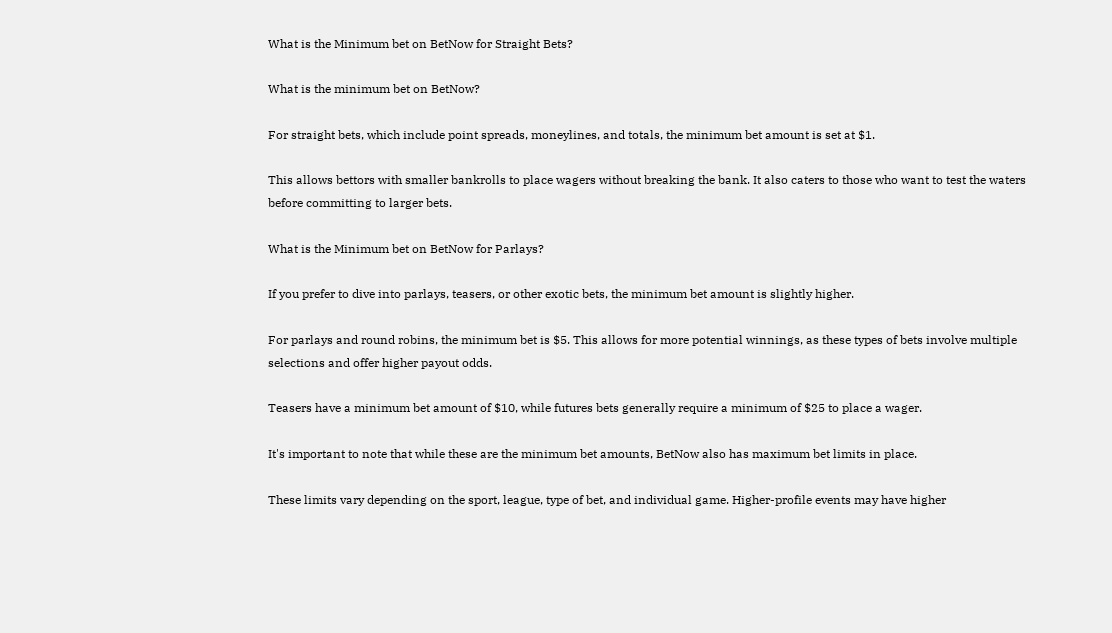What is the Minimum bet on BetNow for Straight Bets?

What is the minimum bet on BetNow?

For straight bets, which include point spreads, moneylines, and totals, the minimum bet amount is set at $1.

This allows bettors with smaller bankrolls to place wagers without breaking the bank. It also caters to those who want to test the waters before committing to larger bets.

What is the Minimum bet on BetNow for Parlays?

If you prefer to dive into parlays, teasers, or other exotic bets, the minimum bet amount is slightly higher.

For parlays and round robins, the minimum bet is $5. This allows for more potential winnings, as these types of bets involve multiple selections and offer higher payout odds.

Teasers have a minimum bet amount of $10, while futures bets generally require a minimum of $25 to place a wager.

It's important to note that while these are the minimum bet amounts, BetNow also has maximum bet limits in place.

These limits vary depending on the sport, league, type of bet, and individual game. Higher-profile events may have higher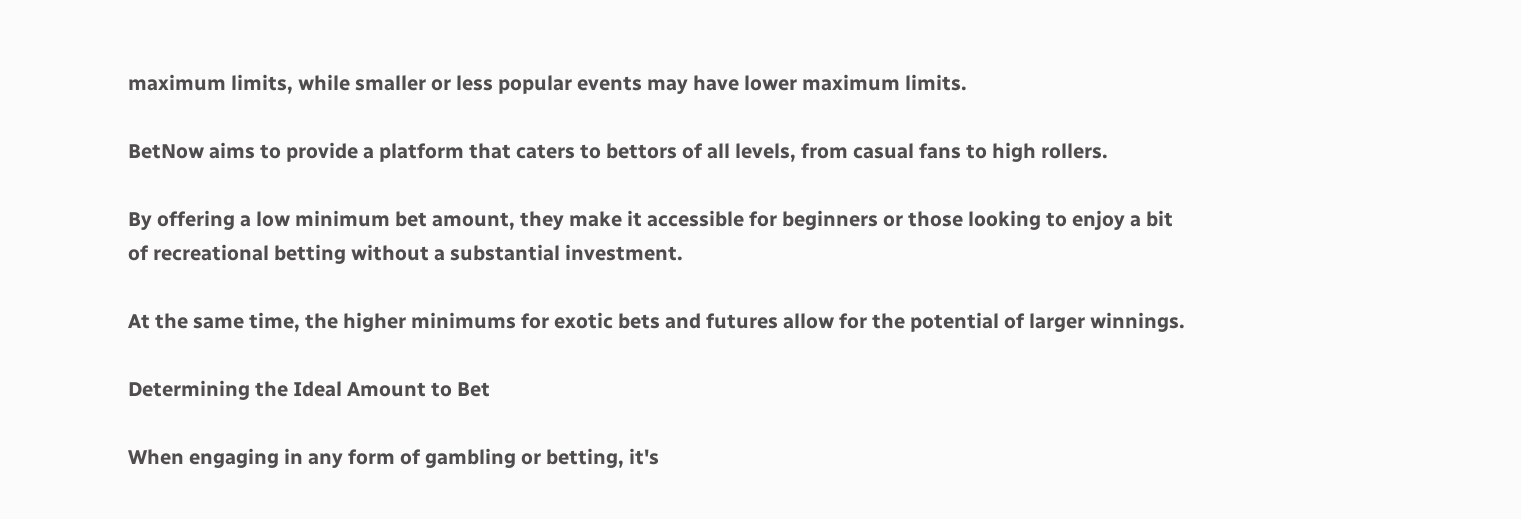maximum limits, while smaller or less popular events may have lower maximum limits.

BetNow aims to provide a platform that caters to bettors of all levels, from casual fans to high rollers.

By offering a low minimum bet amount, they make it accessible for beginners or those looking to enjoy a bit of recreational betting without a substantial investment.

At the same time, the higher minimums for exotic bets and futures allow for the potential of larger winnings.

Determining the Ideal Amount to Bet

When engaging in any form of gambling or betting, it's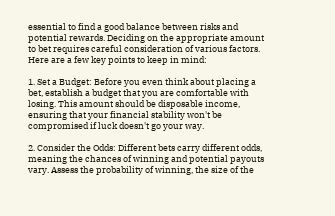essential to find a good balance between risks and potential rewards. Deciding on the appropriate amount to bet requires careful consideration of various factors. Here are a few key points to keep in mind:

1. Set a Budget: Before you even think about placing a bet, establish a budget that you are comfortable with losing. This amount should be disposable income, ensuring that your financial stability won't be compromised if luck doesn't go your way.

2. Consider the Odds: Different bets carry different odds, meaning the chances of winning and potential payouts vary. Assess the probability of winning, the size of the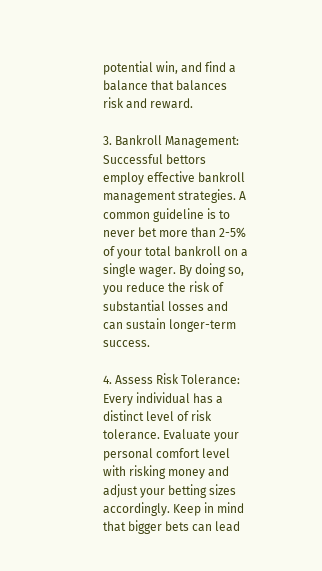potential win, and find a balance that balances risk and reward.

3. Bankroll Management: Successful bettors employ effective bankroll management strategies. A common guideline is to never bet more than 2-5% of your total bankroll on a single wager. By doing so, you reduce the risk of substantial losses and can sustain longer-term success.

4. Assess Risk Tolerance: Every individual has a distinct level of risk tolerance. Evaluate your personal comfort level with risking money and adjust your betting sizes accordingly. Keep in mind that bigger bets can lead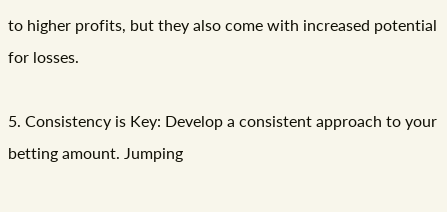to higher profits, but they also come with increased potential for losses.

5. Consistency is Key: Develop a consistent approach to your betting amount. Jumping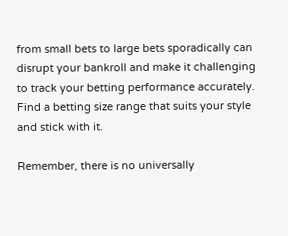from small bets to large bets sporadically can disrupt your bankroll and make it challenging to track your betting performance accurately. Find a betting size range that suits your style and stick with it.

Remember, there is no universally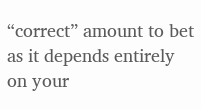“correct” amount to bet as it depends entirely on your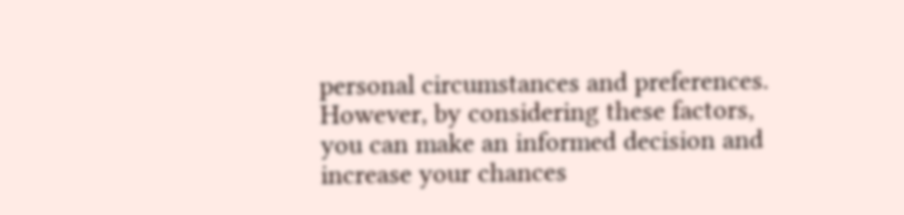personal circumstances and preferences. However, by considering these factors, you can make an informed decision and increase your chances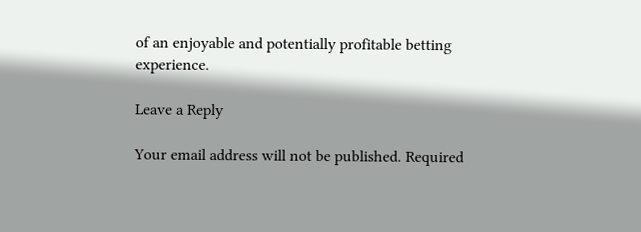of an enjoyable and potentially profitable betting experience.

Leave a Reply

Your email address will not be published. Required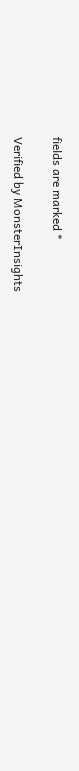fields are marked *

Verified by MonsterInsights